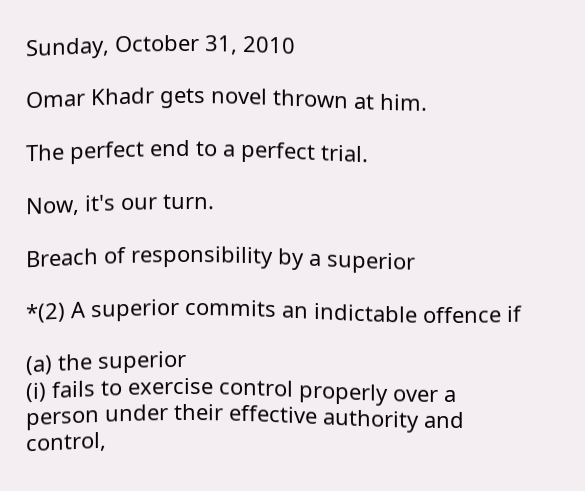Sunday, October 31, 2010

Omar Khadr gets novel thrown at him.

The perfect end to a perfect trial.

Now, it's our turn.

Breach of responsibility by a superior

*(2) A superior commits an indictable offence if

(a) the superior
(i) fails to exercise control properly over a person under their effective authority and control,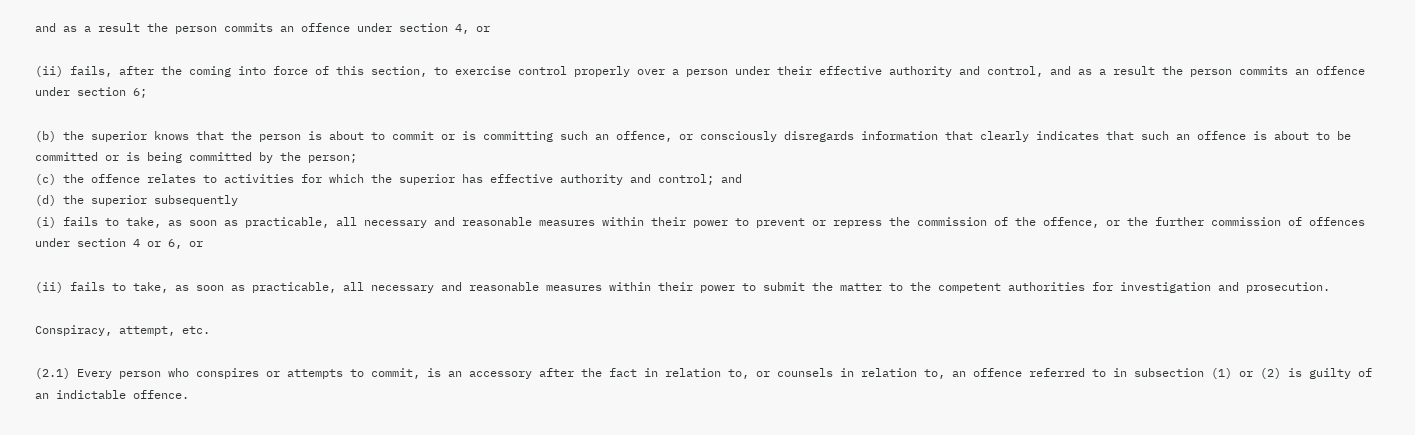and as a result the person commits an offence under section 4, or

(ii) fails, after the coming into force of this section, to exercise control properly over a person under their effective authority and control, and as a result the person commits an offence under section 6;

(b) the superior knows that the person is about to commit or is committing such an offence, or consciously disregards information that clearly indicates that such an offence is about to be committed or is being committed by the person;
(c) the offence relates to activities for which the superior has effective authority and control; and
(d) the superior subsequently
(i) fails to take, as soon as practicable, all necessary and reasonable measures within their power to prevent or repress the commission of the offence, or the further commission of offences under section 4 or 6, or

(ii) fails to take, as soon as practicable, all necessary and reasonable measures within their power to submit the matter to the competent authorities for investigation and prosecution.

Conspiracy, attempt, etc.

(2.1) Every person who conspires or attempts to commit, is an accessory after the fact in relation to, or counsels in relation to, an offence referred to in subsection (1) or (2) is guilty of an indictable offence.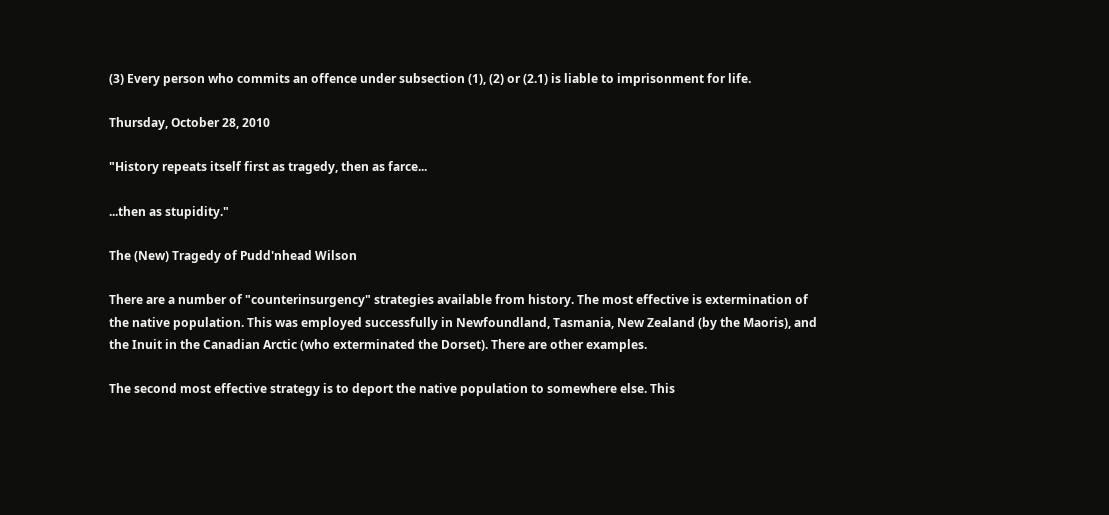(3) Every person who commits an offence under subsection (1), (2) or (2.1) is liable to imprisonment for life.

Thursday, October 28, 2010

"History repeats itself first as tragedy, then as farce...

...then as stupidity."

The (New) Tragedy of Pudd'nhead Wilson

There are a number of "counterinsurgency" strategies available from history. The most effective is extermination of the native population. This was employed successfully in Newfoundland, Tasmania, New Zealand (by the Maoris), and the Inuit in the Canadian Arctic (who exterminated the Dorset). There are other examples.

The second most effective strategy is to deport the native population to somewhere else. This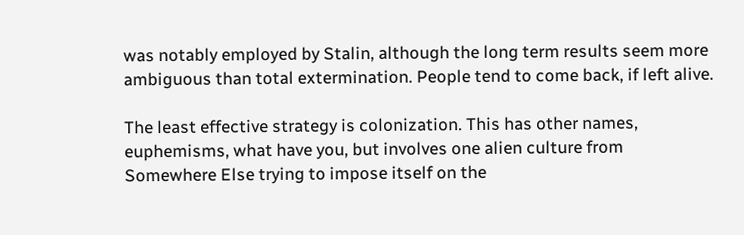was notably employed by Stalin, although the long term results seem more ambiguous than total extermination. People tend to come back, if left alive.

The least effective strategy is colonization. This has other names, euphemisms, what have you, but involves one alien culture from Somewhere Else trying to impose itself on the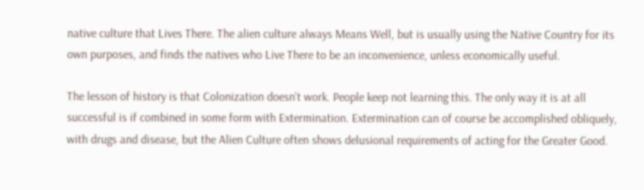native culture that Lives There. The alien culture always Means Well, but is usually using the Native Country for its own purposes, and finds the natives who Live There to be an inconvenience, unless economically useful.

The lesson of history is that Colonization doesn't work. People keep not learning this. The only way it is at all successful is if combined in some form with Extermination. Extermination can of course be accomplished obliquely, with drugs and disease, but the Alien Culture often shows delusional requirements of acting for the Greater Good.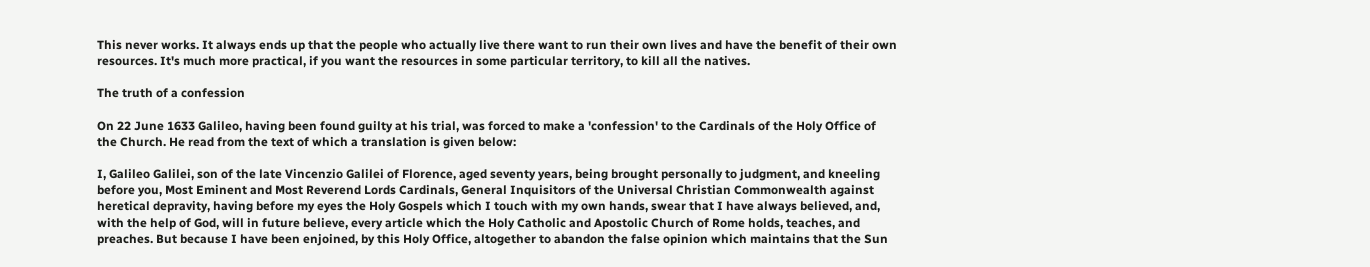This never works. It always ends up that the people who actually live there want to run their own lives and have the benefit of their own resources. It's much more practical, if you want the resources in some particular territory, to kill all the natives.

The truth of a confession

On 22 June 1633 Galileo, having been found guilty at his trial, was forced to make a 'confession' to the Cardinals of the Holy Office of the Church. He read from the text of which a translation is given below:

I, Galileo Galilei, son of the late Vincenzio Galilei of Florence, aged seventy years, being brought personally to judgment, and kneeling before you, Most Eminent and Most Reverend Lords Cardinals, General Inquisitors of the Universal Christian Commonwealth against heretical depravity, having before my eyes the Holy Gospels which I touch with my own hands, swear that I have always believed, and, with the help of God, will in future believe, every article which the Holy Catholic and Apostolic Church of Rome holds, teaches, and preaches. But because I have been enjoined, by this Holy Office, altogether to abandon the false opinion which maintains that the Sun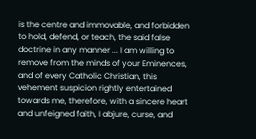is the centre and immovable, and forbidden to hold, defend, or teach, the said false doctrine in any manner ... I am willing to remove from the minds of your Eminences, and of every Catholic Christian, this vehement suspicion rightly entertained towards me, therefore, with a sincere heart and unfeigned faith, I abjure, curse, and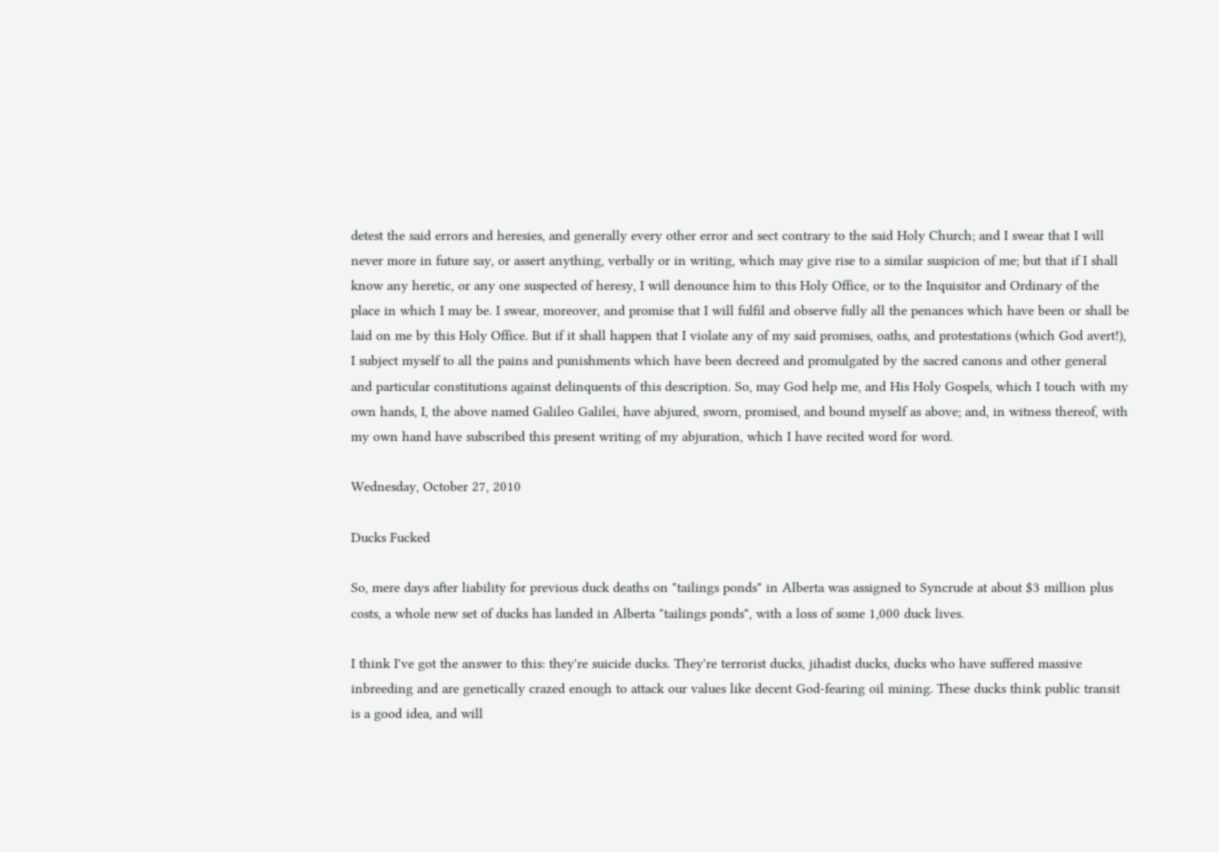detest the said errors and heresies, and generally every other error and sect contrary to the said Holy Church; and I swear that I will never more in future say, or assert anything, verbally or in writing, which may give rise to a similar suspicion of me; but that if I shall know any heretic, or any one suspected of heresy, I will denounce him to this Holy Office, or to the Inquisitor and Ordinary of the place in which I may be. I swear, moreover, and promise that I will fulfil and observe fully all the penances which have been or shall be laid on me by this Holy Office. But if it shall happen that I violate any of my said promises, oaths, and protestations (which God avert!), I subject myself to all the pains and punishments which have been decreed and promulgated by the sacred canons and other general and particular constitutions against delinquents of this description. So, may God help me, and His Holy Gospels, which I touch with my own hands, I, the above named Galileo Galilei, have abjured, sworn, promised, and bound myself as above; and, in witness thereof, with my own hand have subscribed this present writing of my abjuration, which I have recited word for word.

Wednesday, October 27, 2010

Ducks Fucked

So, mere days after liability for previous duck deaths on "tailings ponds" in Alberta was assigned to Syncrude at about $3 million plus costs, a whole new set of ducks has landed in Alberta "tailings ponds", with a loss of some 1,000 duck lives.

I think I've got the answer to this: they're suicide ducks. They're terrorist ducks, jihadist ducks, ducks who have suffered massive inbreeding and are genetically crazed enough to attack our values like decent God-fearing oil mining. These ducks think public transit is a good idea, and will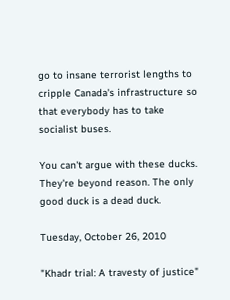go to insane terrorist lengths to cripple Canada's infrastructure so that everybody has to take socialist buses.

You can't argue with these ducks. They're beyond reason. The only good duck is a dead duck.

Tuesday, October 26, 2010

"Khadr trial: A travesty of justice"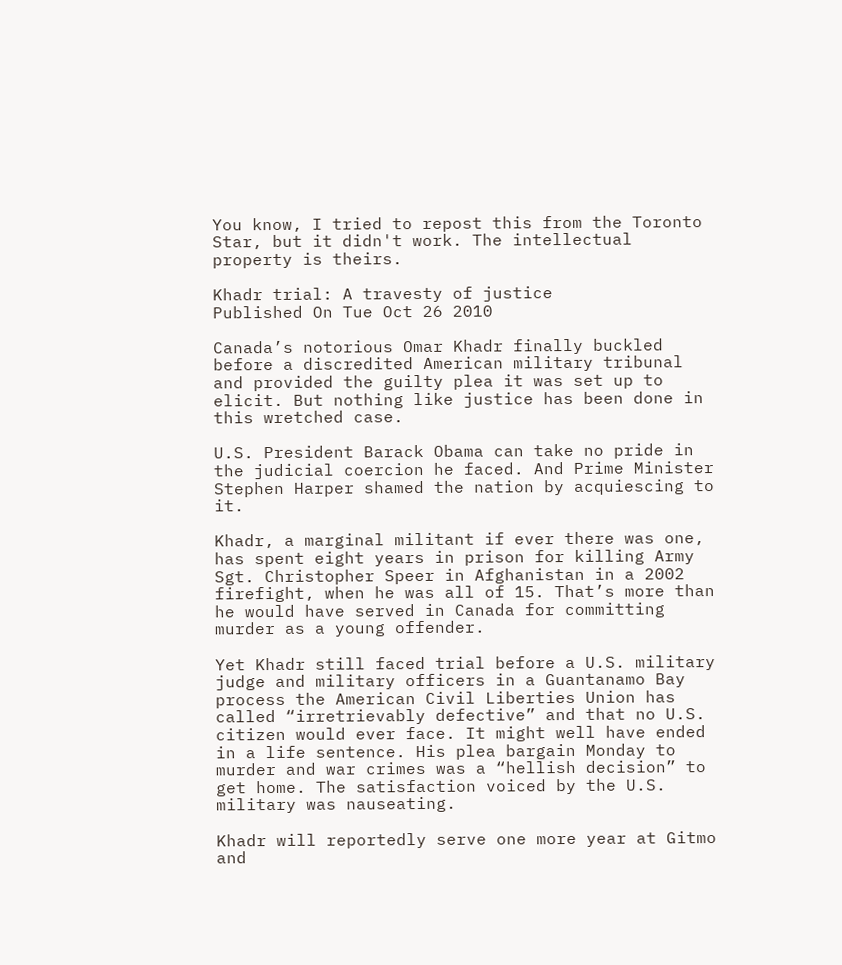You know, I tried to repost this from the Toronto Star, but it didn't work. The intellectual property is theirs.

Khadr trial: A travesty of justice
Published On Tue Oct 26 2010

Canada’s notorious Omar Khadr finally buckled before a discredited American military tribunal and provided the guilty plea it was set up to elicit. But nothing like justice has been done in this wretched case.

U.S. President Barack Obama can take no pride in the judicial coercion he faced. And Prime Minister Stephen Harper shamed the nation by acquiescing to it.

Khadr, a marginal militant if ever there was one, has spent eight years in prison for killing Army Sgt. Christopher Speer in Afghanistan in a 2002 firefight, when he was all of 15. That’s more than he would have served in Canada for committing murder as a young offender.

Yet Khadr still faced trial before a U.S. military judge and military officers in a Guantanamo Bay process the American Civil Liberties Union has called “irretrievably defective” and that no U.S. citizen would ever face. It might well have ended in a life sentence. His plea bargain Monday to murder and war crimes was a “hellish decision” to get home. The satisfaction voiced by the U.S. military was nauseating.

Khadr will reportedly serve one more year at Gitmo and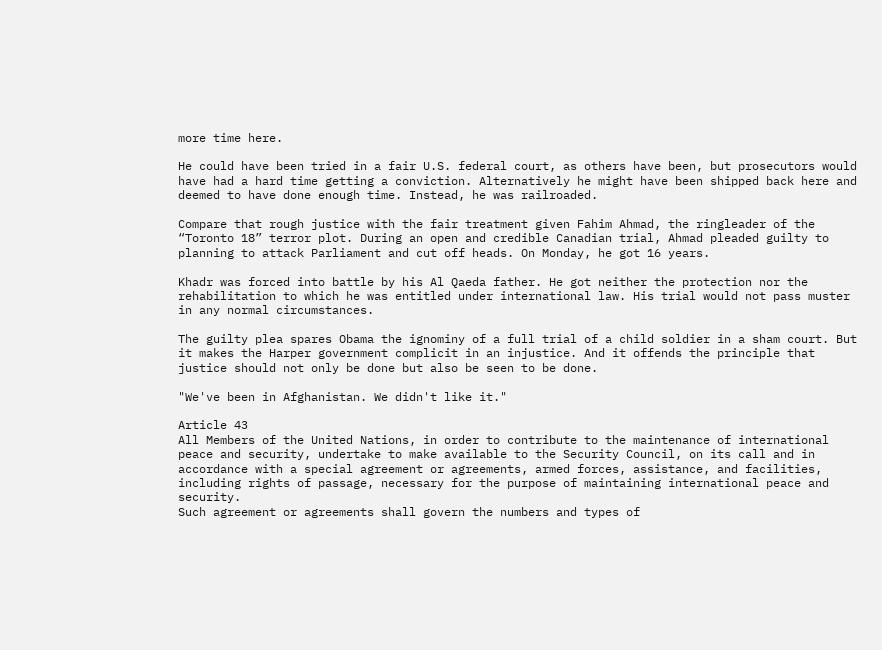more time here.

He could have been tried in a fair U.S. federal court, as others have been, but prosecutors would have had a hard time getting a conviction. Alternatively he might have been shipped back here and deemed to have done enough time. Instead, he was railroaded.

Compare that rough justice with the fair treatment given Fahim Ahmad, the ringleader of the “Toronto 18” terror plot. During an open and credible Canadian trial, Ahmad pleaded guilty to planning to attack Parliament and cut off heads. On Monday, he got 16 years.

Khadr was forced into battle by his Al Qaeda father. He got neither the protection nor the rehabilitation to which he was entitled under international law. His trial would not pass muster in any normal circumstances.

The guilty plea spares Obama the ignominy of a full trial of a child soldier in a sham court. But it makes the Harper government complicit in an injustice. And it offends the principle that justice should not only be done but also be seen to be done.

"We've been in Afghanistan. We didn't like it."

Article 43
All Members of the United Nations, in order to contribute to the maintenance of international peace and security, undertake to make available to the Security Council, on its call and in accordance with a special agreement or agreements, armed forces, assistance, and facilities, including rights of passage, necessary for the purpose of maintaining international peace and security.
Such agreement or agreements shall govern the numbers and types of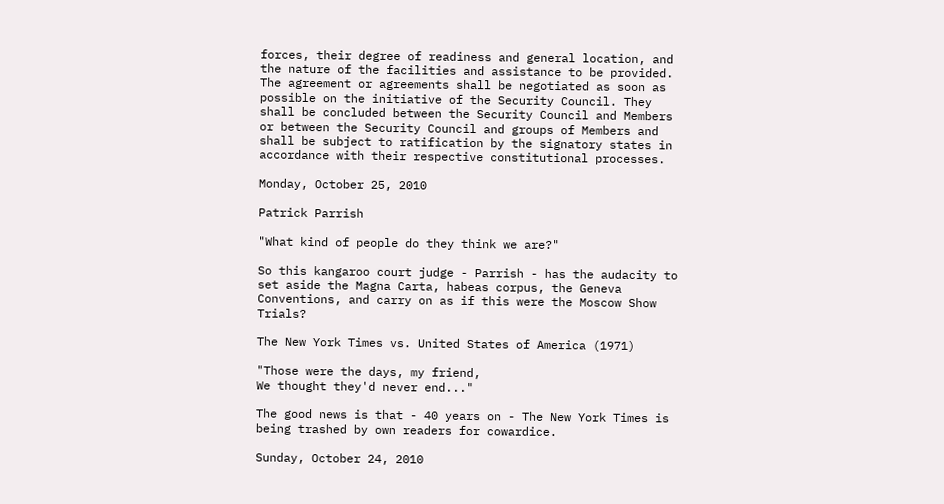forces, their degree of readiness and general location, and the nature of the facilities and assistance to be provided.
The agreement or agreements shall be negotiated as soon as possible on the initiative of the Security Council. They shall be concluded between the Security Council and Members or between the Security Council and groups of Members and shall be subject to ratification by the signatory states in accordance with their respective constitutional processes.

Monday, October 25, 2010

Patrick Parrish

"What kind of people do they think we are?"

So this kangaroo court judge - Parrish - has the audacity to set aside the Magna Carta, habeas corpus, the Geneva Conventions, and carry on as if this were the Moscow Show Trials?

The New York Times vs. United States of America (1971)

"Those were the days, my friend,
We thought they'd never end..."

The good news is that - 40 years on - The New York Times is being trashed by own readers for cowardice.

Sunday, October 24, 2010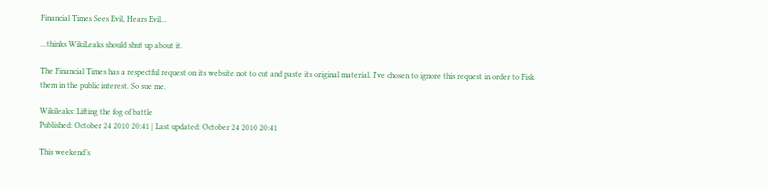Financial Times Sees Evil, Hears Evil...

...thinks WikiLeaks should shut up about it.

The Financial Times has a respectful request on its website not to cut and paste its original material. I've chosen to ignore this request in order to Fisk them in the public interest. So sue me.

Wikileaks: Lifting the fog of battle
Published: October 24 2010 20:41 | Last updated: October 24 2010 20:41

This weekend’s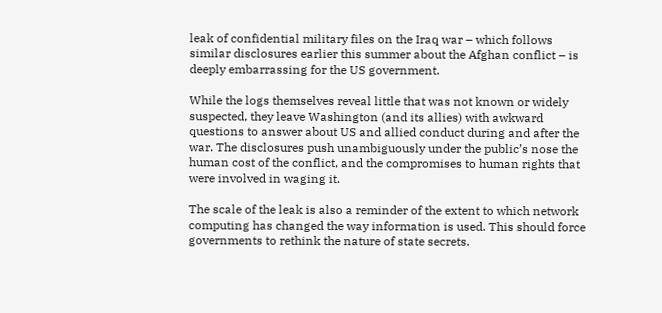leak of confidential military files on the Iraq war – which follows similar disclosures earlier this summer about the Afghan conflict – is deeply embarrassing for the US government.

While the logs themselves reveal little that was not known or widely suspected, they leave Washington (and its allies) with awkward questions to answer about US and allied conduct during and after the war. The disclosures push unambiguously under the public’s nose the human cost of the conflict, and the compromises to human rights that were involved in waging it.

The scale of the leak is also a reminder of the extent to which network computing has changed the way information is used. This should force governments to rethink the nature of state secrets.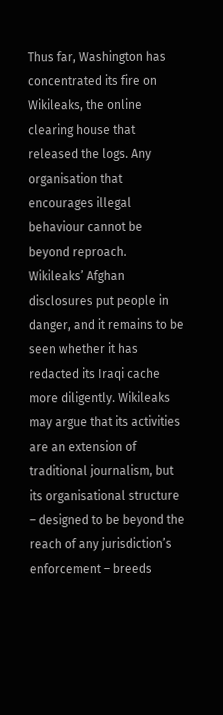Thus far, Washington has concentrated its fire on Wikileaks, the online clearing house that released the logs. Any organisation that encourages illegal behaviour cannot be beyond reproach. Wikileaks’ Afghan disclosures put people in danger, and it remains to be seen whether it has redacted its Iraqi cache more diligently. Wikileaks may argue that its activities are an extension of traditional journalism, but its organisational structure – designed to be beyond the reach of any jurisdiction’s enforcement – breeds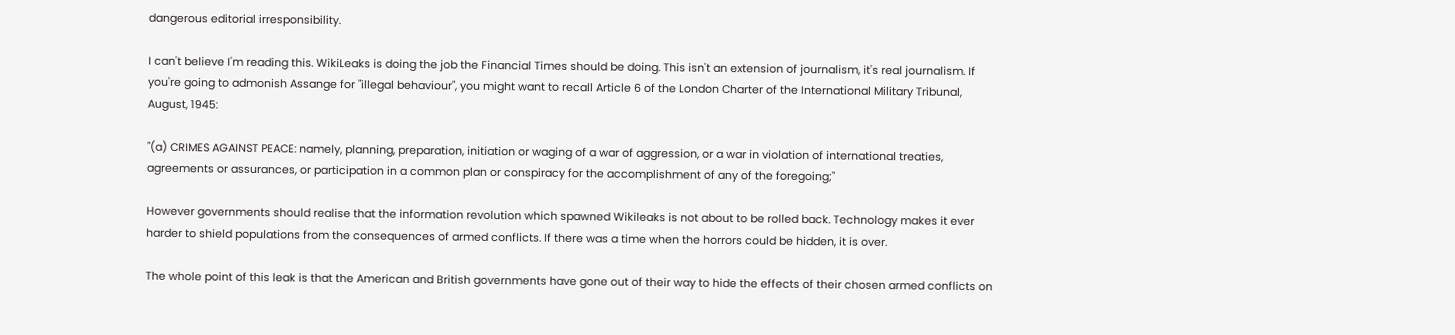dangerous editorial irresponsibility.

I can't believe I'm reading this. WikiLeaks is doing the job the Financial Times should be doing. This isn't an extension of journalism, it's real journalism. If you're going to admonish Assange for "illegal behaviour", you might want to recall Article 6 of the London Charter of the International Military Tribunal, August, 1945:

"(a) CRIMES AGAINST PEACE: namely, planning, preparation, initiation or waging of a war of aggression, or a war in violation of international treaties, agreements or assurances, or participation in a common plan or conspiracy for the accomplishment of any of the foregoing;"

However governments should realise that the information revolution which spawned Wikileaks is not about to be rolled back. Technology makes it ever harder to shield populations from the consequences of armed conflicts. If there was a time when the horrors could be hidden, it is over.

The whole point of this leak is that the American and British governments have gone out of their way to hide the effects of their chosen armed conflicts on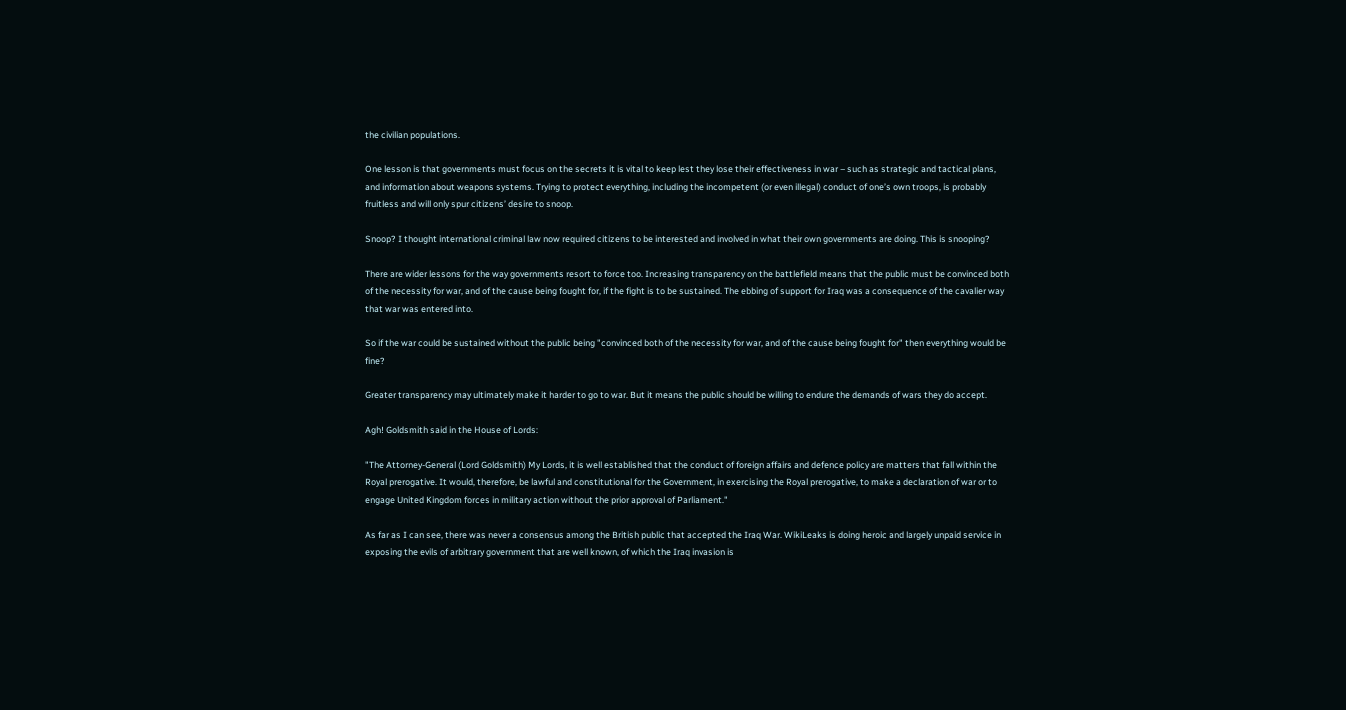the civilian populations.

One lesson is that governments must focus on the secrets it is vital to keep lest they lose their effectiveness in war – such as strategic and tactical plans, and information about weapons systems. Trying to protect everything, including the incompetent (or even illegal) conduct of one’s own troops, is probably fruitless and will only spur citizens’ desire to snoop.

Snoop? I thought international criminal law now required citizens to be interested and involved in what their own governments are doing. This is snooping?

There are wider lessons for the way governments resort to force too. Increasing transparency on the battlefield means that the public must be convinced both of the necessity for war, and of the cause being fought for, if the fight is to be sustained. The ebbing of support for Iraq was a consequence of the cavalier way that war was entered into.

So if the war could be sustained without the public being "convinced both of the necessity for war, and of the cause being fought for" then everything would be fine?

Greater transparency may ultimately make it harder to go to war. But it means the public should be willing to endure the demands of wars they do accept.

Agh! Goldsmith said in the House of Lords:

"The Attorney-General (Lord Goldsmith) My Lords, it is well established that the conduct of foreign affairs and defence policy are matters that fall within the Royal prerogative. It would, therefore, be lawful and constitutional for the Government, in exercising the Royal prerogative, to make a declaration of war or to engage United Kingdom forces in military action without the prior approval of Parliament."

As far as I can see, there was never a consensus among the British public that accepted the Iraq War. WikiLeaks is doing heroic and largely unpaid service in exposing the evils of arbitrary government that are well known, of which the Iraq invasion is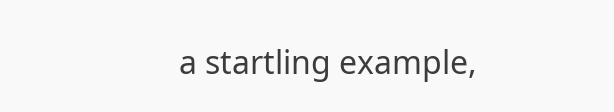a startling example,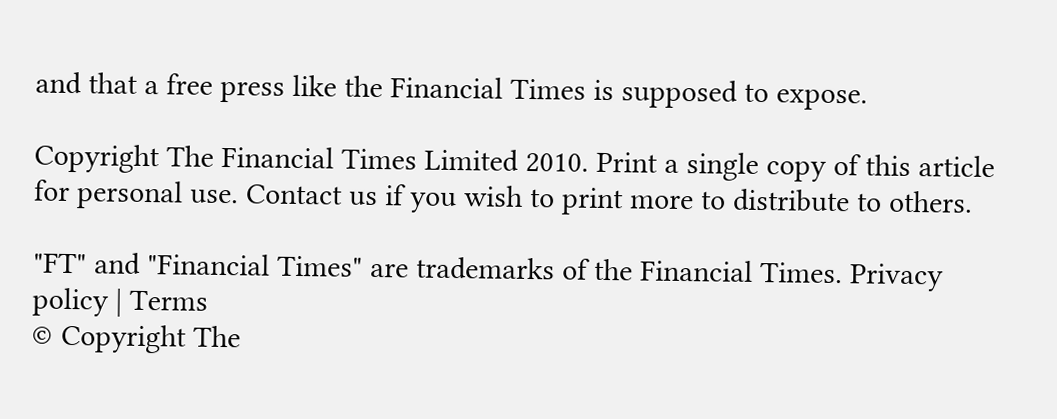and that a free press like the Financial Times is supposed to expose.

Copyright The Financial Times Limited 2010. Print a single copy of this article for personal use. Contact us if you wish to print more to distribute to others.

"FT" and "Financial Times" are trademarks of the Financial Times. Privacy policy | Terms
© Copyright The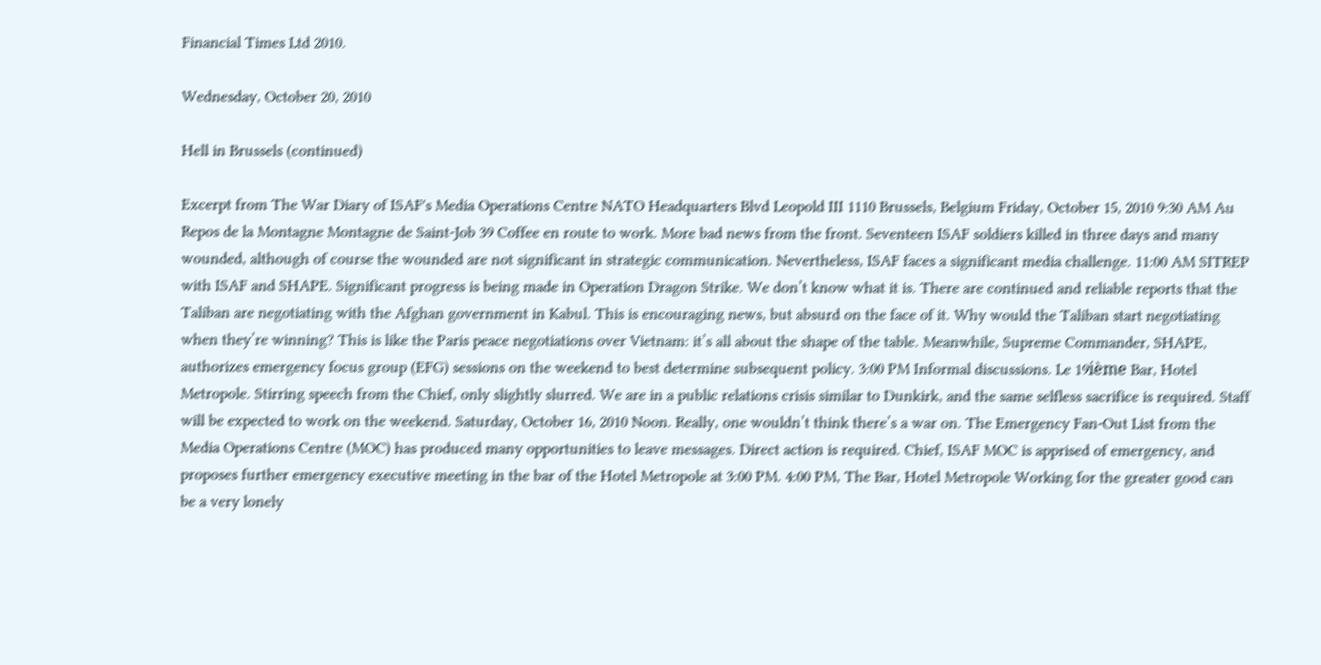Financial Times Ltd 2010.

Wednesday, October 20, 2010

Hell in Brussels (continued)

Excerpt from The War Diary of ISAF's Media Operations Centre NATO Headquarters Blvd Leopold III 1110 Brussels, Belgium Friday, October 15, 2010 9:30 AM Au Repos de la Montagne Montagne de Saint-Job 39 Coffee en route to work. More bad news from the front. Seventeen ISAF soldiers killed in three days and many wounded, although of course the wounded are not significant in strategic communication. Nevertheless, ISAF faces a significant media challenge. 11:00 AM SITREP with ISAF and SHAPE. Significant progress is being made in Operation Dragon Strike. We don’t know what it is. There are continued and reliable reports that the Taliban are negotiating with the Afghan government in Kabul. This is encouraging news, but absurd on the face of it. Why would the Taliban start negotiating when they’re winning? This is like the Paris peace negotiations over Vietnam: it’s all about the shape of the table. Meanwhile, Supreme Commander, SHAPE, authorizes emergency focus group (EFG) sessions on the weekend to best determine subsequent policy. 3:00 PM Informal discussions. Le 19ième Bar, Hotel Metropole. Stirring speech from the Chief, only slightly slurred. We are in a public relations crisis similar to Dunkirk, and the same selfless sacrifice is required. Staff will be expected to work on the weekend. Saturday, October 16, 2010 Noon. Really, one wouldn’t think there’s a war on. The Emergency Fan-Out List from the Media Operations Centre (MOC) has produced many opportunities to leave messages. Direct action is required. Chief, ISAF MOC is apprised of emergency, and proposes further emergency executive meeting in the bar of the Hotel Metropole at 3:00 PM. 4:00 PM, The Bar, Hotel Metropole Working for the greater good can be a very lonely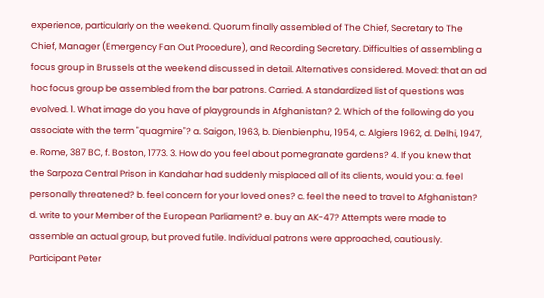experience, particularly on the weekend. Quorum finally assembled of The Chief, Secretary to The Chief, Manager (Emergency Fan Out Procedure), and Recording Secretary. Difficulties of assembling a focus group in Brussels at the weekend discussed in detail. Alternatives considered. Moved: that an ad hoc focus group be assembled from the bar patrons. Carried. A standardized list of questions was evolved. 1. What image do you have of playgrounds in Afghanistan? 2. Which of the following do you associate with the term "quagmire"? a. Saigon, 1963, b. Dienbienphu, 1954, c. Algiers 1962, d. Delhi, 1947, e. Rome, 387 BC, f. Boston, 1773. 3. How do you feel about pomegranate gardens? 4. If you knew that the Sarpoza Central Prison in Kandahar had suddenly misplaced all of its clients, would you: a. feel personally threatened? b. feel concern for your loved ones? c. feel the need to travel to Afghanistan? d. write to your Member of the European Parliament? e. buy an AK-47? Attempts were made to assemble an actual group, but proved futile. Individual patrons were approached, cautiously. Participant Peter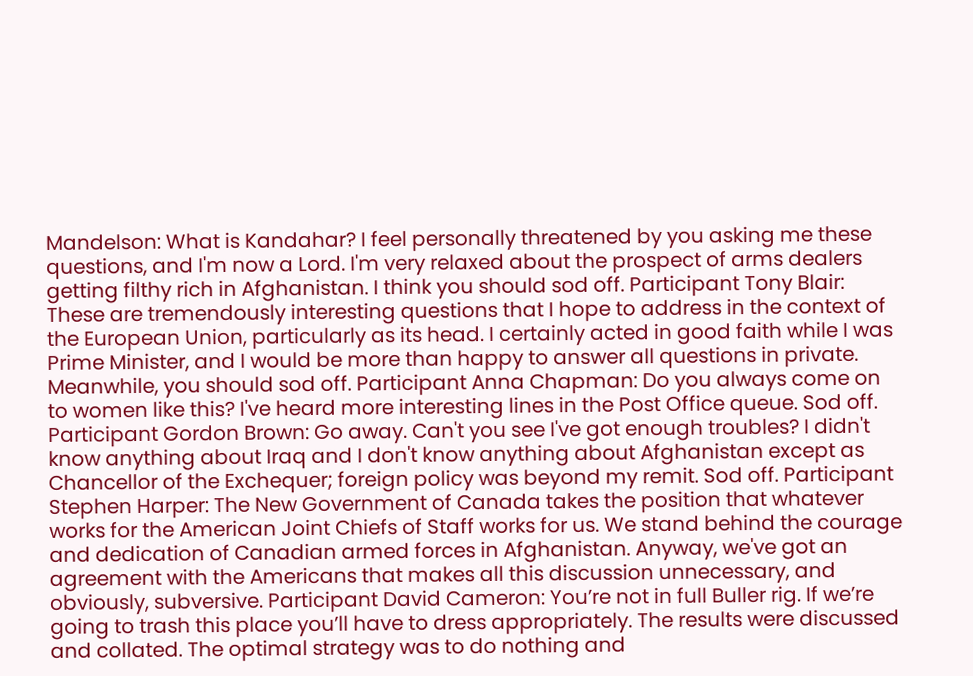Mandelson: What is Kandahar? I feel personally threatened by you asking me these questions, and I'm now a Lord. I'm very relaxed about the prospect of arms dealers getting filthy rich in Afghanistan. I think you should sod off. Participant Tony Blair: These are tremendously interesting questions that I hope to address in the context of the European Union, particularly as its head. I certainly acted in good faith while I was Prime Minister, and I would be more than happy to answer all questions in private. Meanwhile, you should sod off. Participant Anna Chapman: Do you always come on to women like this? I've heard more interesting lines in the Post Office queue. Sod off. Participant Gordon Brown: Go away. Can't you see I've got enough troubles? I didn't know anything about Iraq and I don't know anything about Afghanistan except as Chancellor of the Exchequer; foreign policy was beyond my remit. Sod off. Participant Stephen Harper: The New Government of Canada takes the position that whatever works for the American Joint Chiefs of Staff works for us. We stand behind the courage and dedication of Canadian armed forces in Afghanistan. Anyway, we've got an agreement with the Americans that makes all this discussion unnecessary, and obviously, subversive. Participant David Cameron: You’re not in full Buller rig. If we’re going to trash this place you’ll have to dress appropriately. The results were discussed and collated. The optimal strategy was to do nothing and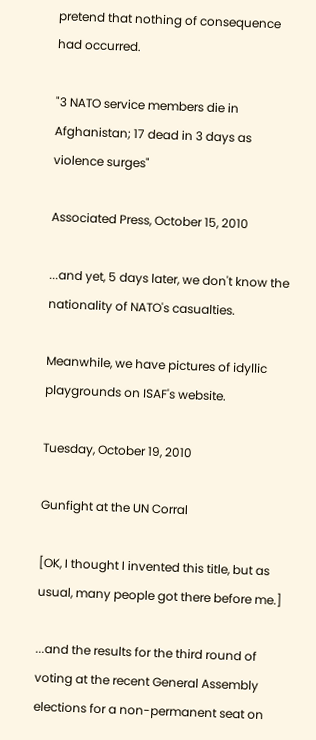pretend that nothing of consequence had occurred.

"3 NATO service members die in Afghanistan; 17 dead in 3 days as violence surges"

Associated Press, October 15, 2010

...and yet, 5 days later, we don't know the nationality of NATO's casualties.

Meanwhile, we have pictures of idyllic playgrounds on ISAF's website.

Tuesday, October 19, 2010

Gunfight at the UN Corral

[OK, I thought I invented this title, but as usual, many people got there before me.]

...and the results for the third round of voting at the recent General Assembly elections for a non-permanent seat on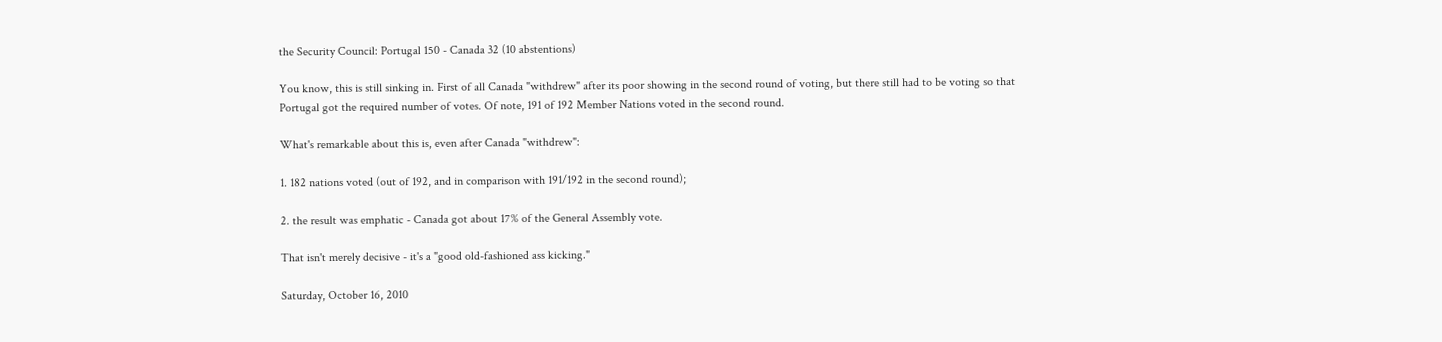the Security Council: Portugal 150 - Canada 32 (10 abstentions)

You know, this is still sinking in. First of all Canada "withdrew" after its poor showing in the second round of voting, but there still had to be voting so that Portugal got the required number of votes. Of note, 191 of 192 Member Nations voted in the second round.

What's remarkable about this is, even after Canada "withdrew":

1. 182 nations voted (out of 192, and in comparison with 191/192 in the second round);

2. the result was emphatic - Canada got about 17% of the General Assembly vote.

That isn't merely decisive - it's a "good old-fashioned ass kicking."

Saturday, October 16, 2010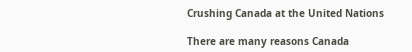Crushing Canada at the United Nations

There are many reasons Canada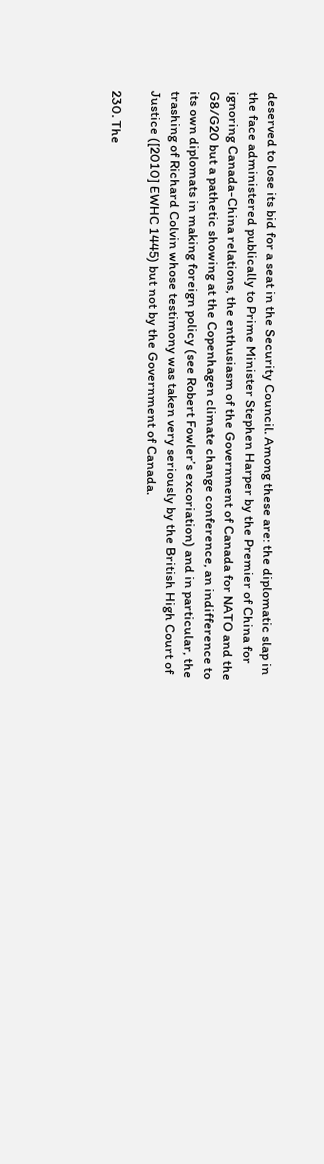deserved to lose its bid for a seat in the Security Council. Among these are: the diplomatic slap in the face administered publically to Prime Minister Stephen Harper by the Premier of China for ignoring Canada-China relations, the enthusiasm of the Government of Canada for NATO and the G8/G20 but a pathetic showing at the Copenhagen climate change conference, an indifference to its own diplomats in making foreign policy (see Robert Fowler’s excoriation) and in particular, the trashing of Richard Colvin whose testimony was taken very seriously by the British High Court of Justice ([2010] EWHC 1445) but not by the Government of Canada.

230. The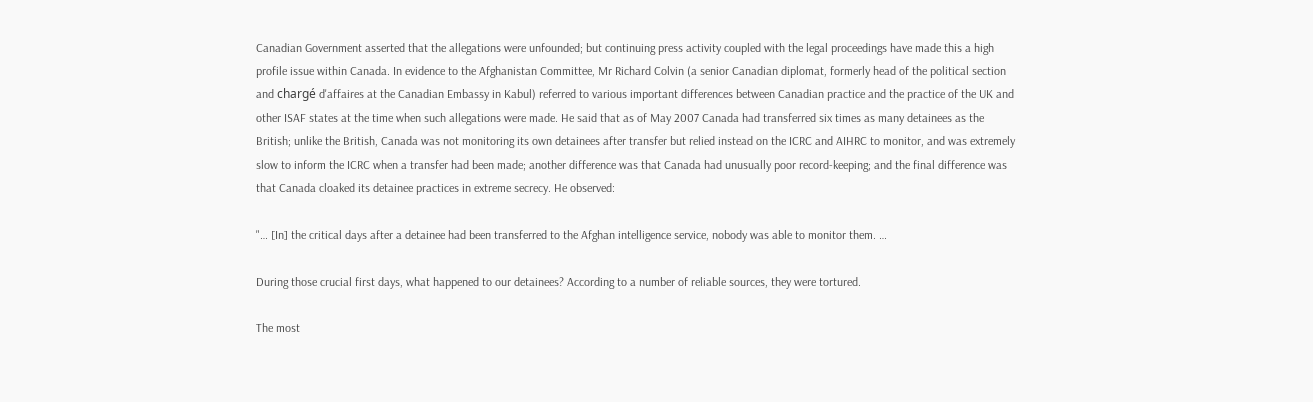Canadian Government asserted that the allegations were unfounded; but continuing press activity coupled with the legal proceedings have made this a high profile issue within Canada. In evidence to the Afghanistan Committee, Mr Richard Colvin (a senior Canadian diplomat, formerly head of the political section and chargé d'affaires at the Canadian Embassy in Kabul) referred to various important differences between Canadian practice and the practice of the UK and other ISAF states at the time when such allegations were made. He said that as of May 2007 Canada had transferred six times as many detainees as the British; unlike the British, Canada was not monitoring its own detainees after transfer but relied instead on the ICRC and AIHRC to monitor, and was extremely slow to inform the ICRC when a transfer had been made; another difference was that Canada had unusually poor record-keeping; and the final difference was that Canada cloaked its detainee practices in extreme secrecy. He observed:

"… [In] the critical days after a detainee had been transferred to the Afghan intelligence service, nobody was able to monitor them. …

During those crucial first days, what happened to our detainees? According to a number of reliable sources, they were tortured.

The most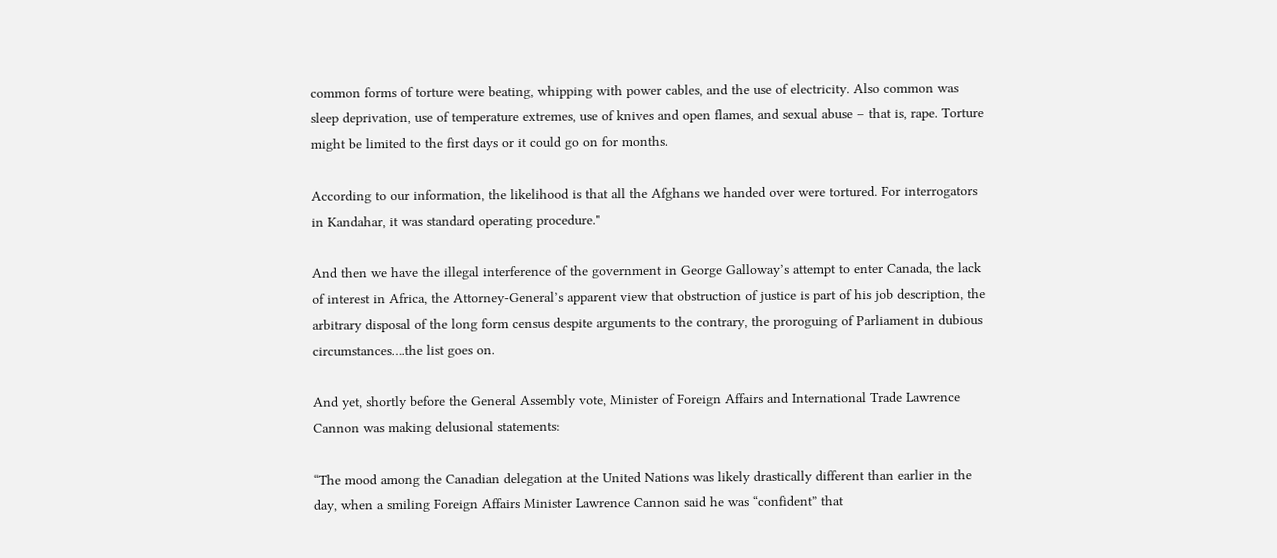common forms of torture were beating, whipping with power cables, and the use of electricity. Also common was sleep deprivation, use of temperature extremes, use of knives and open flames, and sexual abuse – that is, rape. Torture might be limited to the first days or it could go on for months.

According to our information, the likelihood is that all the Afghans we handed over were tortured. For interrogators in Kandahar, it was standard operating procedure."

And then we have the illegal interference of the government in George Galloway’s attempt to enter Canada, the lack of interest in Africa, the Attorney-General’s apparent view that obstruction of justice is part of his job description, the arbitrary disposal of the long form census despite arguments to the contrary, the proroguing of Parliament in dubious circumstances….the list goes on.

And yet, shortly before the General Assembly vote, Minister of Foreign Affairs and International Trade Lawrence Cannon was making delusional statements:

“The mood among the Canadian delegation at the United Nations was likely drastically different than earlier in the day, when a smiling Foreign Affairs Minister Lawrence Cannon said he was “confident” that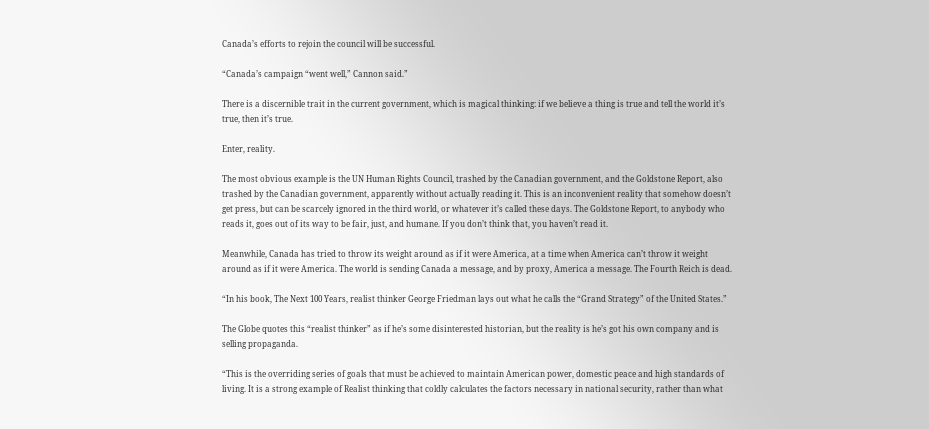Canada’s efforts to rejoin the council will be successful.

“Canada’s campaign “went well,” Cannon said.”

There is a discernible trait in the current government, which is magical thinking: if we believe a thing is true and tell the world it’s true, then it’s true.

Enter, reality.

The most obvious example is the UN Human Rights Council, trashed by the Canadian government, and the Goldstone Report, also trashed by the Canadian government, apparently without actually reading it. This is an inconvenient reality that somehow doesn’t get press, but can be scarcely ignored in the third world, or whatever it’s called these days. The Goldstone Report, to anybody who reads it, goes out of its way to be fair, just, and humane. If you don’t think that, you haven’t read it.

Meanwhile, Canada has tried to throw its weight around as if it were America, at a time when America can’t throw it weight around as if it were America. The world is sending Canada a message, and by proxy, America a message. The Fourth Reich is dead.

“In his book, The Next 100 Years, realist thinker George Friedman lays out what he calls the “Grand Strategy” of the United States.”

The Globe quotes this “realist thinker” as if he’s some disinterested historian, but the reality is he’s got his own company and is selling propaganda.

“This is the overriding series of goals that must be achieved to maintain American power, domestic peace and high standards of living. It is a strong example of Realist thinking that coldly calculates the factors necessary in national security, rather than what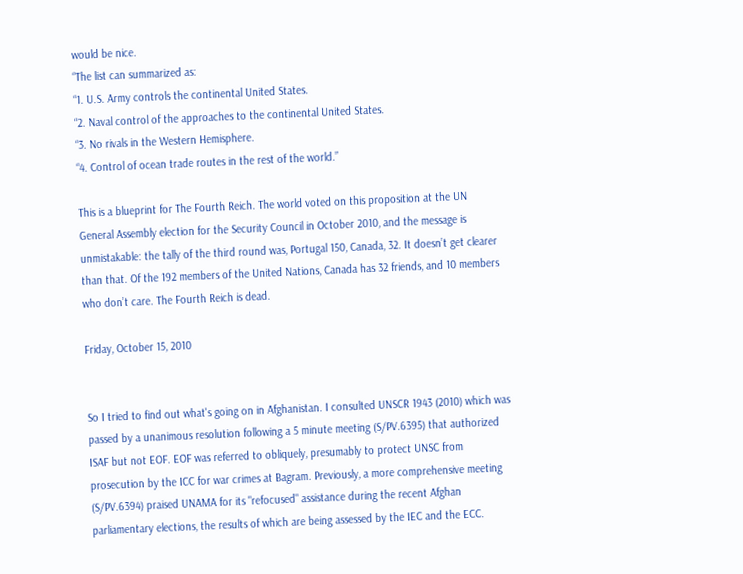would be nice.
“The list can summarized as:
“1. U.S. Army controls the continental United States.
“2. Naval control of the approaches to the continental United States.
“3. No rivals in the Western Hemisphere.
“4. Control of ocean trade routes in the rest of the world.”

This is a blueprint for The Fourth Reich. The world voted on this proposition at the UN General Assembly election for the Security Council in October 2010, and the message is unmistakable: the tally of the third round was, Portugal 150, Canada, 32. It doesn’t get clearer than that. Of the 192 members of the United Nations, Canada has 32 friends, and 10 members who don’t care. The Fourth Reich is dead.

Friday, October 15, 2010


So I tried to find out what's going on in Afghanistan. I consulted UNSCR 1943 (2010) which was passed by a unanimous resolution following a 5 minute meeting (S/PV.6395) that authorized ISAF but not EOF. EOF was referred to obliquely, presumably to protect UNSC from prosecution by the ICC for war crimes at Bagram. Previously, a more comprehensive meeting (S/PV.6394) praised UNAMA for its "refocused" assistance during the recent Afghan parliamentary elections, the results of which are being assessed by the IEC and the ECC.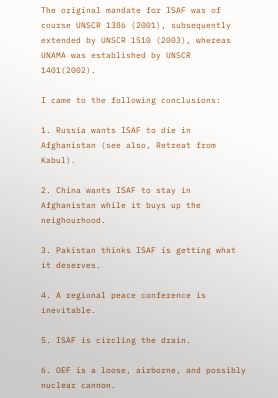The original mandate for ISAF was of course UNSCR 1386 (2001), subsequently extended by UNSCR 1510 (2003), whereas UNAMA was established by UNSCR 1401(2002).

I came to the following conclusions:

1. Russia wants ISAF to die in Afghanistan (see also, Retreat from Kabul).

2. China wants ISAF to stay in Afghanistan while it buys up the neighourhood.

3. Pakistan thinks ISAF is getting what it deserves.

4. A regional peace conference is inevitable.

5. ISAF is circling the drain.

6. OEF is a loose, airborne, and possibly nuclear cannon.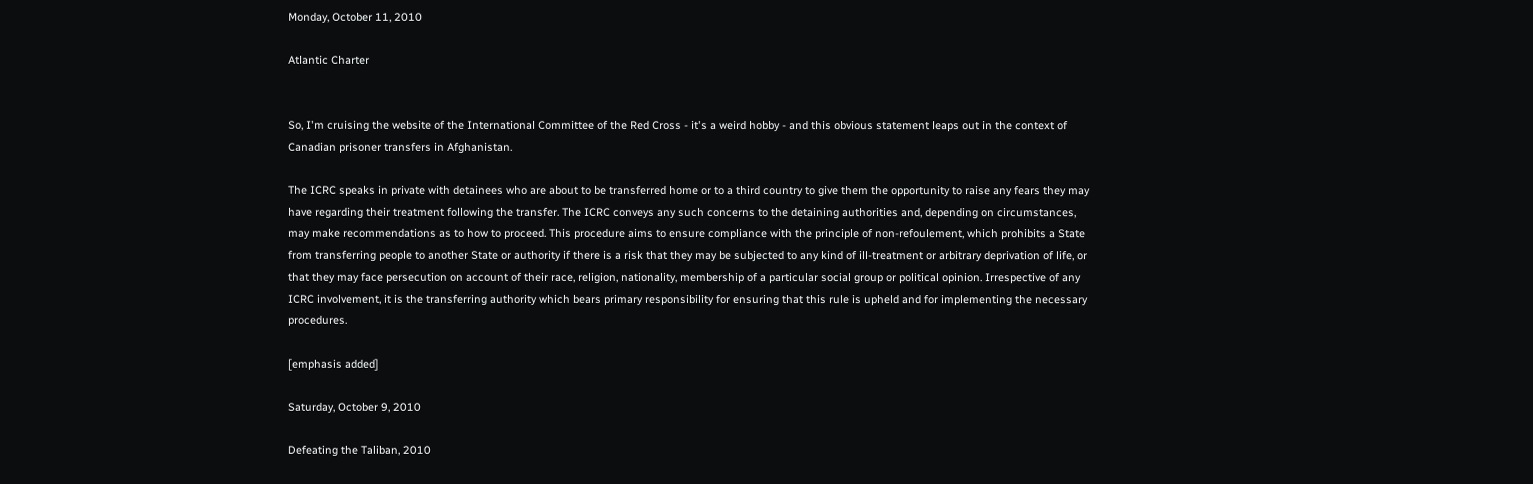Monday, October 11, 2010

Atlantic Charter


So, I'm cruising the website of the International Committee of the Red Cross - it's a weird hobby - and this obvious statement leaps out in the context of Canadian prisoner transfers in Afghanistan.

The ICRC speaks in private with detainees who are about to be transferred home or to a third country to give them the opportunity to raise any fears they may have regarding their treatment following the transfer. The ICRC conveys any such concerns to the detaining authorities and, depending on circumstances, may make recommendations as to how to proceed. This procedure aims to ensure compliance with the principle of non-refoulement, which prohibits a State from transferring people to another State or authority if there is a risk that they may be subjected to any kind of ill-treatment or arbitrary deprivation of life, or that they may face persecution on account of their race, religion, nationality, membership of a particular social group or political opinion. Irrespective of any ICRC involvement, it is the transferring authority which bears primary responsibility for ensuring that this rule is upheld and for implementing the necessary procedures.

[emphasis added]

Saturday, October 9, 2010

Defeating the Taliban, 2010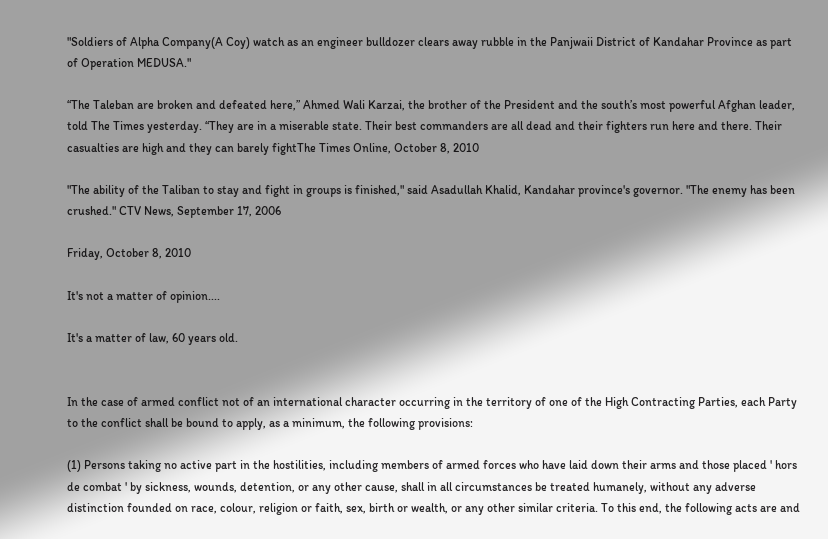"Soldiers of Alpha Company(A Coy) watch as an engineer bulldozer clears away rubble in the Panjwaii District of Kandahar Province as part of Operation MEDUSA."

“The Taleban are broken and defeated here,” Ahmed Wali Karzai, the brother of the President and the south’s most powerful Afghan leader, told The Times yesterday. “They are in a miserable state. Their best commanders are all dead and their fighters run here and there. Their casualties are high and they can barely fightThe Times Online, October 8, 2010

"The ability of the Taliban to stay and fight in groups is finished," said Asadullah Khalid, Kandahar province's governor. "The enemy has been crushed." CTV News, September 17, 2006

Friday, October 8, 2010

It's not a matter of opinion....

It's a matter of law, 60 years old.


In the case of armed conflict not of an international character occurring in the territory of one of the High Contracting Parties, each Party to the conflict shall be bound to apply, as a minimum, the following provisions:

(1) Persons taking no active part in the hostilities, including members of armed forces who have laid down their arms and those placed ' hors de combat ' by sickness, wounds, detention, or any other cause, shall in all circumstances be treated humanely, without any adverse distinction founded on race, colour, religion or faith, sex, birth or wealth, or any other similar criteria. To this end, the following acts are and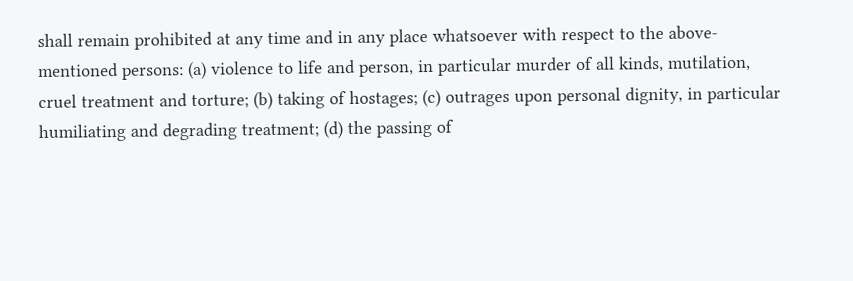shall remain prohibited at any time and in any place whatsoever with respect to the above-mentioned persons: (a) violence to life and person, in particular murder of all kinds, mutilation, cruel treatment and torture; (b) taking of hostages; (c) outrages upon personal dignity, in particular humiliating and degrading treatment; (d) the passing of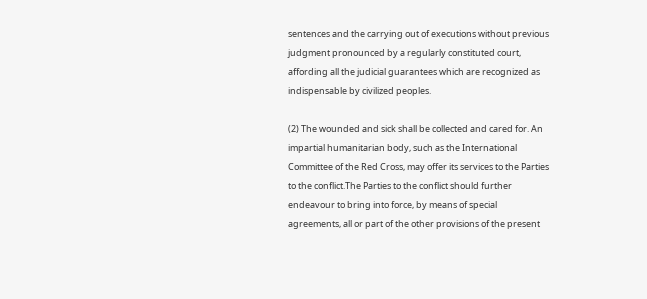sentences and the carrying out of executions without previous judgment pronounced by a regularly constituted court, affording all the judicial guarantees which are recognized as indispensable by civilized peoples.

(2) The wounded and sick shall be collected and cared for. An impartial humanitarian body, such as the International Committee of the Red Cross, may offer its services to the Parties to the conflict.The Parties to the conflict should further endeavour to bring into force, by means of special agreements, all or part of the other provisions of the present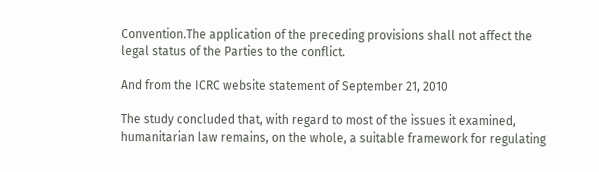Convention.The application of the preceding provisions shall not affect the legal status of the Parties to the conflict.

And from the ICRC website statement of September 21, 2010

The study concluded that, with regard to most of the issues it examined, humanitarian law remains, on the whole, a suitable framework for regulating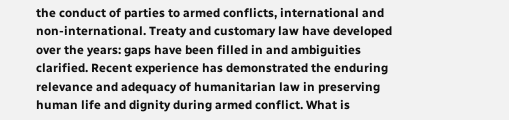the conduct of parties to armed conflicts, international and non-international. Treaty and customary law have developed over the years: gaps have been filled in and ambiguities clarified. Recent experience has demonstrated the enduring relevance and adequacy of humanitarian law in preserving human life and dignity during armed conflict. What is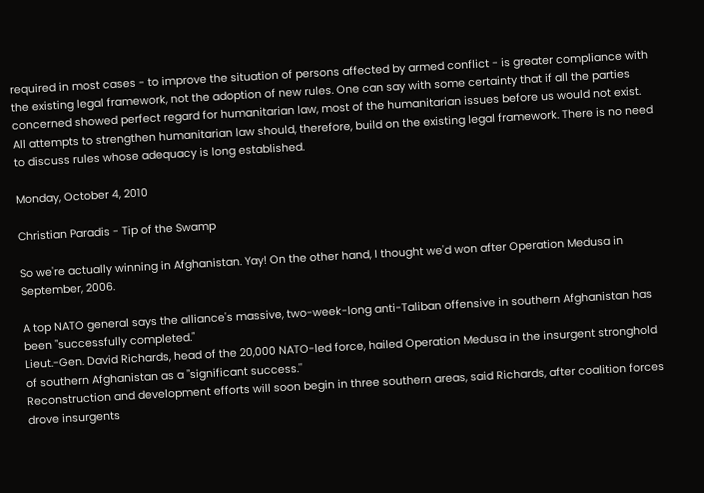required in most cases - to improve the situation of persons affected by armed conflict - is greater compliance with the existing legal framework, not the adoption of new rules. One can say with some certainty that if all the parties concerned showed perfect regard for humanitarian law, most of the humanitarian issues before us would not exist. All attempts to strengthen humanitarian law should, therefore, build on the existing legal framework. There is no need to discuss rules whose adequacy is long established.

Monday, October 4, 2010

Christian Paradis - Tip of the Swamp

So we're actually winning in Afghanistan. Yay! On the other hand, I thought we'd won after Operation Medusa in September, 2006.

A top NATO general says the alliance's massive, two-week-long anti-Taliban offensive in southern Afghanistan has been "successfully completed."
Lieut.-Gen. David Richards, head of the 20,000 NATO-led force, hailed Operation Medusa in the insurgent stronghold of southern Afghanistan as a "significant success.''
Reconstruction and development efforts will soon begin in three southern areas, said Richards, after coalition forces drove insurgents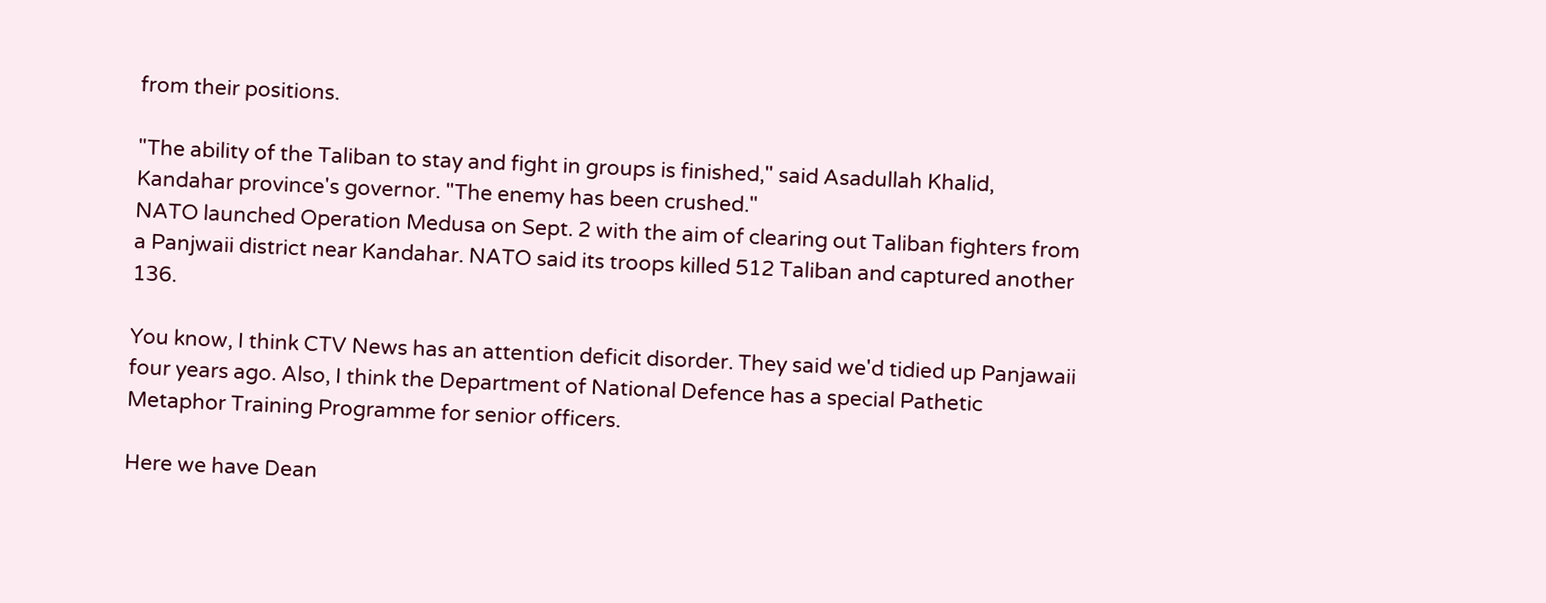from their positions.

"The ability of the Taliban to stay and fight in groups is finished," said Asadullah Khalid, Kandahar province's governor. "The enemy has been crushed."
NATO launched Operation Medusa on Sept. 2 with the aim of clearing out Taliban fighters from a Panjwaii district near Kandahar. NATO said its troops killed 512 Taliban and captured another 136.

You know, I think CTV News has an attention deficit disorder. They said we'd tidied up Panjawaii four years ago. Also, I think the Department of National Defence has a special Pathetic Metaphor Training Programme for senior officers.

Here we have Dean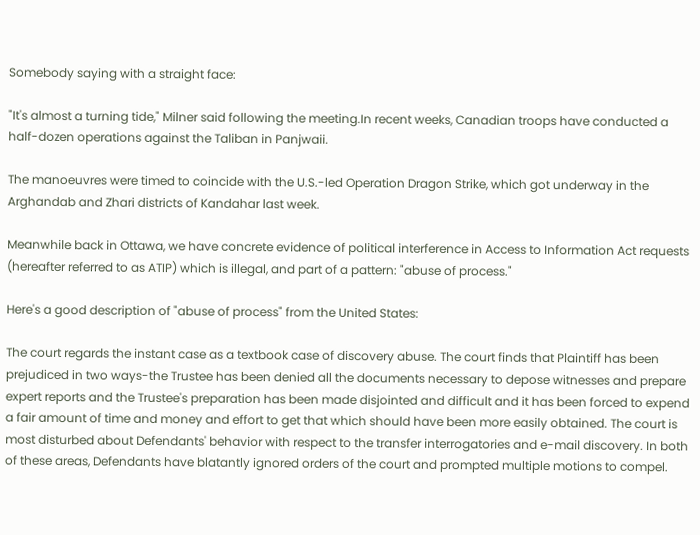Somebody saying with a straight face:

"It's almost a turning tide," Milner said following the meeting.In recent weeks, Canadian troops have conducted a half-dozen operations against the Taliban in Panjwaii.

The manoeuvres were timed to coincide with the U.S.-led Operation Dragon Strike, which got underway in the Arghandab and Zhari districts of Kandahar last week.

Meanwhile back in Ottawa, we have concrete evidence of political interference in Access to Information Act requests (hereafter referred to as ATIP) which is illegal, and part of a pattern: "abuse of process."

Here's a good description of "abuse of process" from the United States:

The court regards the instant case as a textbook case of discovery abuse. The court finds that Plaintiff has been prejudiced in two ways-the Trustee has been denied all the documents necessary to depose witnesses and prepare expert reports and the Trustee's preparation has been made disjointed and difficult and it has been forced to expend a fair amount of time and money and effort to get that which should have been more easily obtained. The court is most disturbed about Defendants' behavior with respect to the transfer interrogatories and e-mail discovery. In both of these areas, Defendants have blatantly ignored orders of the court and prompted multiple motions to compel.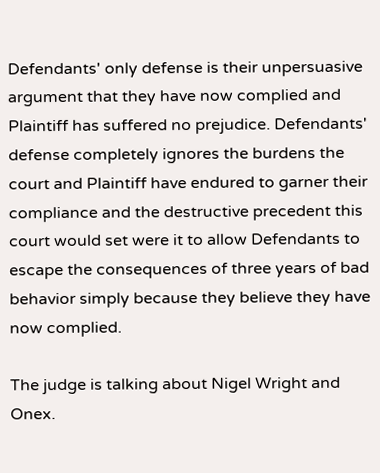Defendants' only defense is their unpersuasive argument that they have now complied and Plaintiff has suffered no prejudice. Defendants' defense completely ignores the burdens the court and Plaintiff have endured to garner their compliance and the destructive precedent this court would set were it to allow Defendants to escape the consequences of three years of bad behavior simply because they believe they have now complied.

The judge is talking about Nigel Wright and Onex.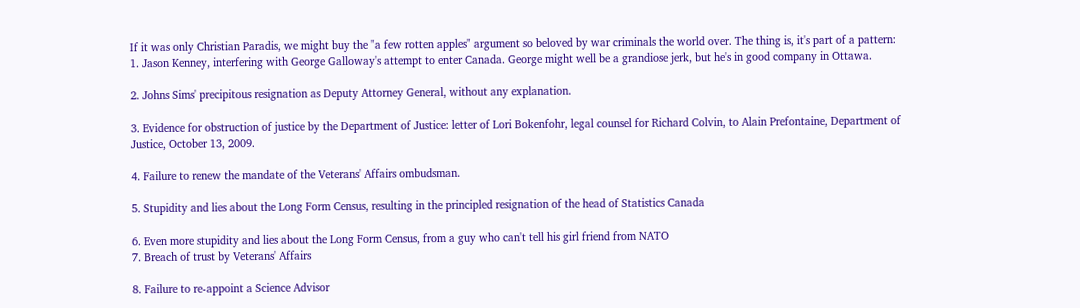If it was only Christian Paradis, we might buy the "a few rotten apples" argument so beloved by war criminals the world over. The thing is, it's part of a pattern:
1. Jason Kenney, interfering with George Galloway's attempt to enter Canada. George might well be a grandiose jerk, but he's in good company in Ottawa.

2. Johns Sims' precipitous resignation as Deputy Attorney General, without any explanation.

3. Evidence for obstruction of justice by the Department of Justice: letter of Lori Bokenfohr, legal counsel for Richard Colvin, to Alain Prefontaine, Department of Justice, October 13, 2009.

4. Failure to renew the mandate of the Veterans' Affairs ombudsman.

5. Stupidity and lies about the Long Form Census, resulting in the principled resignation of the head of Statistics Canada

6. Even more stupidity and lies about the Long Form Census, from a guy who can't tell his girl friend from NATO
7. Breach of trust by Veterans' Affairs

8. Failure to re-appoint a Science Advisor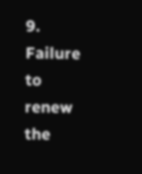9. Failure to renew the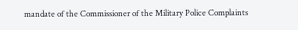mandate of the Commissioner of the Military Police Complaints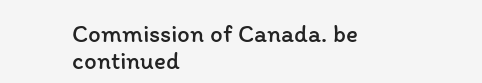Commission of Canada. be continued